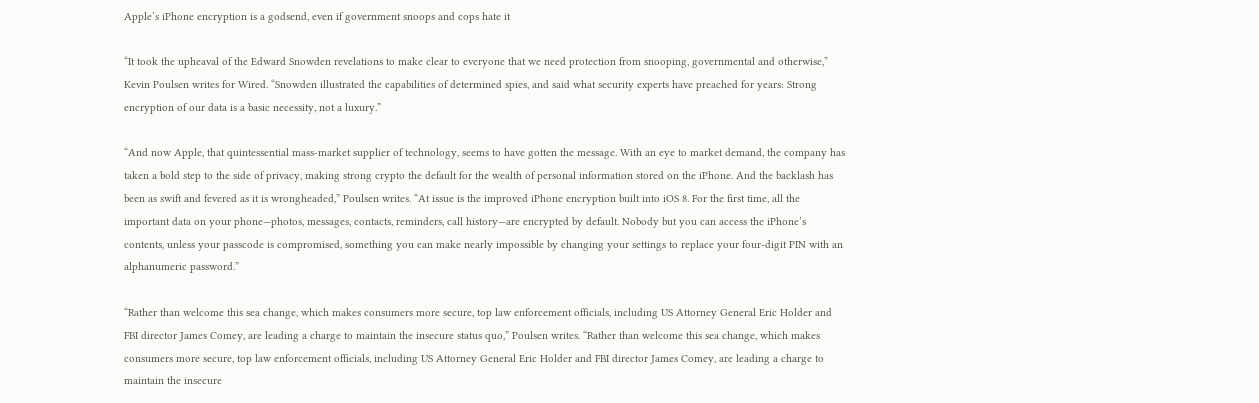Apple’s iPhone encryption is a godsend, even if government snoops and cops hate it

“It took the upheaval of the Edward Snowden revelations to make clear to everyone that we need protection from snooping, governmental and otherwise,” Kevin Poulsen writes for Wired. “Snowden illustrated the capabilities of determined spies, and said what security experts have preached for years: Strong encryption of our data is a basic necessity, not a luxury.”

“And now Apple, that quintessential mass-market supplier of technology, seems to have gotten the message. With an eye to market demand, the company has taken a bold step to the side of privacy, making strong crypto the default for the wealth of personal information stored on the iPhone. And the backlash has been as swift and fevered as it is wrongheaded,” Poulsen writes. “At issue is the improved iPhone encryption built into iOS 8. For the first time, all the important data on your phone—photos, messages, contacts, reminders, call history—are encrypted by default. Nobody but you can access the iPhone’s contents, unless your passcode is compromised, something you can make nearly impossible by changing your settings to replace your four-digit PIN with an alphanumeric password.”

“Rather than welcome this sea change, which makes consumers more secure, top law enforcement officials, including US Attorney General Eric Holder and FBI director James Comey, are leading a charge to maintain the insecure status quo,” Poulsen writes. “Rather than welcome this sea change, which makes consumers more secure, top law enforcement officials, including US Attorney General Eric Holder and FBI director James Comey, are leading a charge to maintain the insecure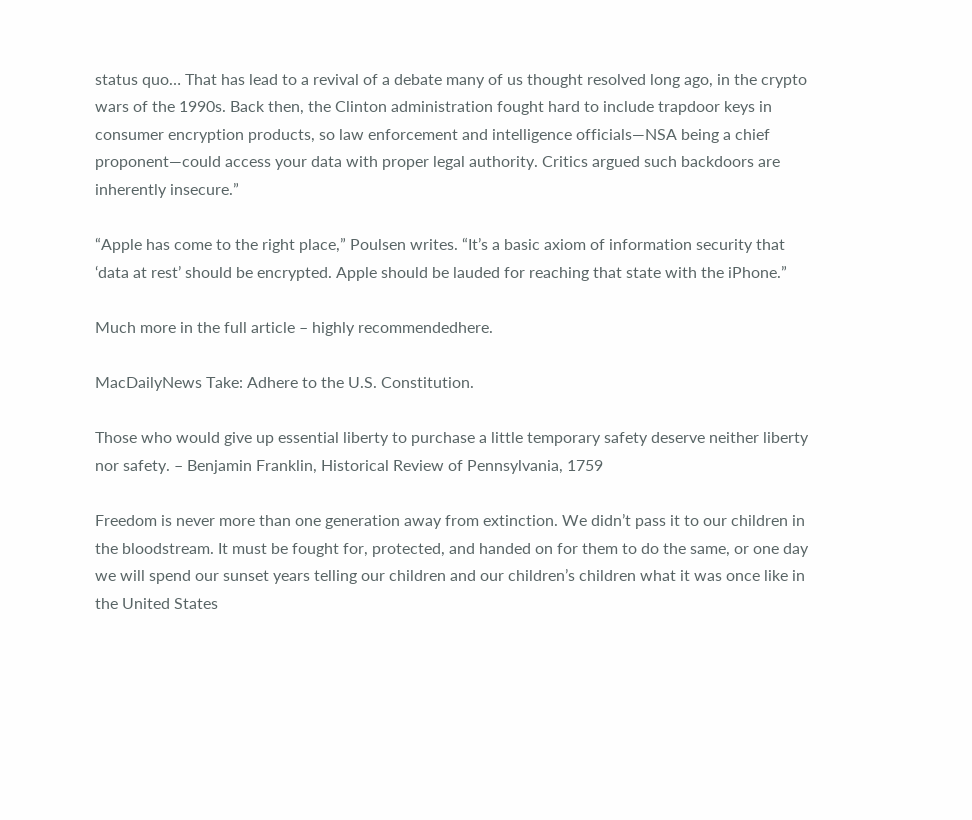status quo… That has lead to a revival of a debate many of us thought resolved long ago, in the crypto wars of the 1990s. Back then, the Clinton administration fought hard to include trapdoor keys in consumer encryption products, so law enforcement and intelligence officials—NSA being a chief proponent—could access your data with proper legal authority. Critics argued such backdoors are inherently insecure.”

“Apple has come to the right place,” Poulsen writes. “It’s a basic axiom of information security that ‘data at rest’ should be encrypted. Apple should be lauded for reaching that state with the iPhone.”

Much more in the full article – highly recommendedhere.

MacDailyNews Take: Adhere to the U.S. Constitution.

Those who would give up essential liberty to purchase a little temporary safety deserve neither liberty nor safety. – Benjamin Franklin, Historical Review of Pennsylvania, 1759

Freedom is never more than one generation away from extinction. We didn’t pass it to our children in the bloodstream. It must be fought for, protected, and handed on for them to do the same, or one day we will spend our sunset years telling our children and our children’s children what it was once like in the United States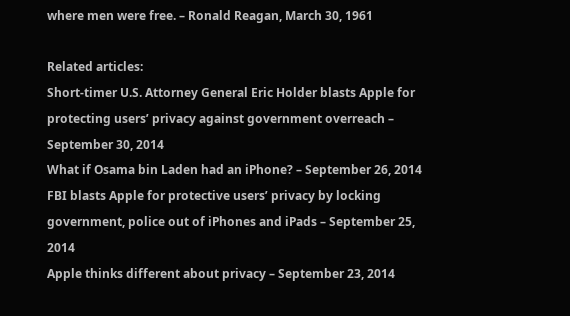where men were free. – Ronald Reagan, March 30, 1961

Related articles:
Short-timer U.S. Attorney General Eric Holder blasts Apple for protecting users’ privacy against government overreach – September 30, 2014
What if Osama bin Laden had an iPhone? – September 26, 2014
FBI blasts Apple for protective users’ privacy by locking government, police out of iPhones and iPads – September 25, 2014
Apple thinks different about privacy – September 23, 2014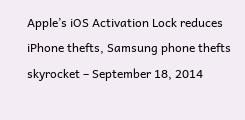Apple’s iOS Activation Lock reduces iPhone thefts, Samsung phone thefts skyrocket – September 18, 2014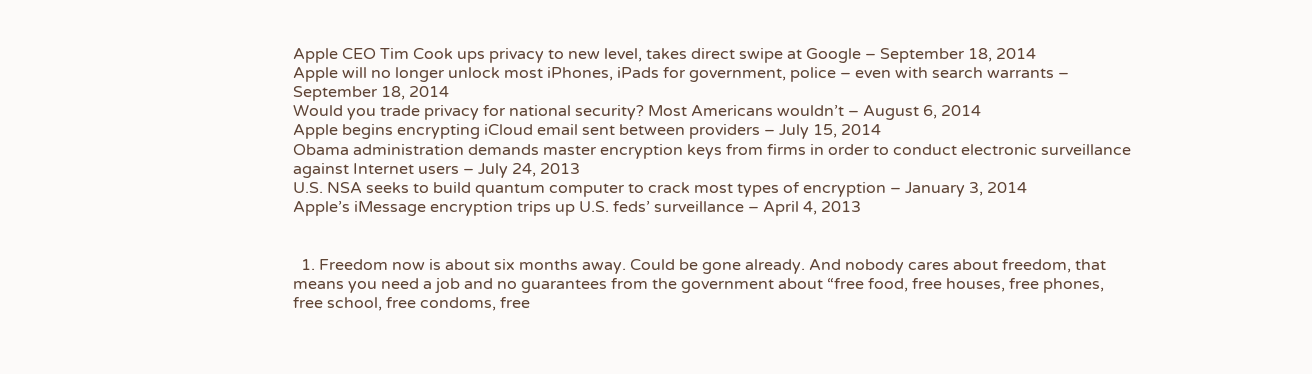Apple CEO Tim Cook ups privacy to new level, takes direct swipe at Google – September 18, 2014
Apple will no longer unlock most iPhones, iPads for government, police – even with search warrants – September 18, 2014
Would you trade privacy for national security? Most Americans wouldn’t – August 6, 2014
Apple begins encrypting iCloud email sent between providers – July 15, 2014
Obama administration demands master encryption keys from firms in order to conduct electronic surveillance against Internet users – July 24, 2013
U.S. NSA seeks to build quantum computer to crack most types of encryption – January 3, 2014
Apple’s iMessage encryption trips up U.S. feds’ surveillance – April 4, 2013


  1. Freedom now is about six months away. Could be gone already. And nobody cares about freedom, that means you need a job and no guarantees from the government about “free food, free houses, free phones, free school, free condoms, free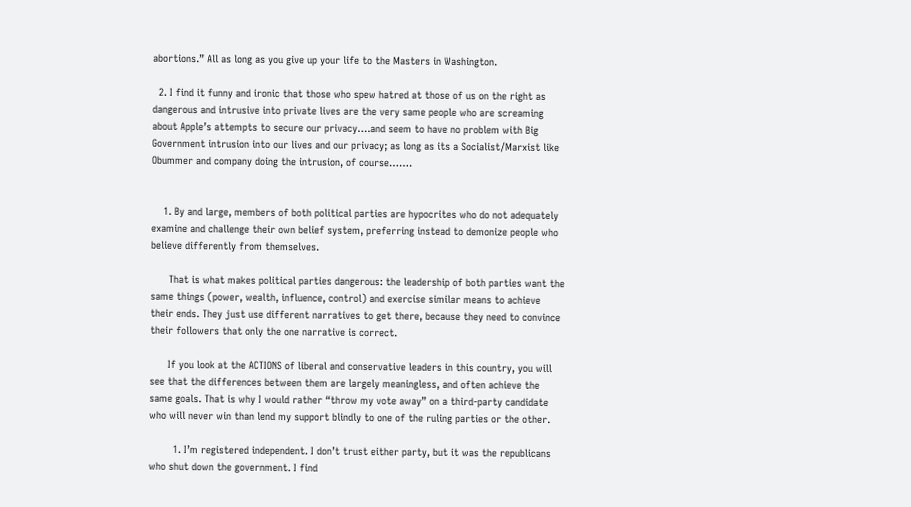abortions.” All as long as you give up your life to the Masters in Washington.

  2. I find it funny and ironic that those who spew hatred at those of us on the right as dangerous and intrusive into private lives are the very same people who are screaming about Apple’s attempts to secure our privacy….and seem to have no problem with Big Government intrusion into our lives and our privacy; as long as its a Socialist/Marxist like Obummer and company doing the intrusion, of course…….


    1. By and large, members of both political parties are hypocrites who do not adequately examine and challenge their own belief system, preferring instead to demonize people who believe differently from themselves.

      That is what makes political parties dangerous: the leadership of both parties want the same things (power, wealth, influence, control) and exercise similar means to achieve their ends. They just use different narratives to get there, because they need to convince their followers that only the one narrative is correct.

      If you look at the ACTIONS of liberal and conservative leaders in this country, you will see that the differences between them are largely meaningless, and often achieve the same goals. That is why I would rather “throw my vote away” on a third-party candidate who will never win than lend my support blindly to one of the ruling parties or the other.

        1. I’m registered independent. I don’t trust either party, but it was the republicans who shut down the government. I find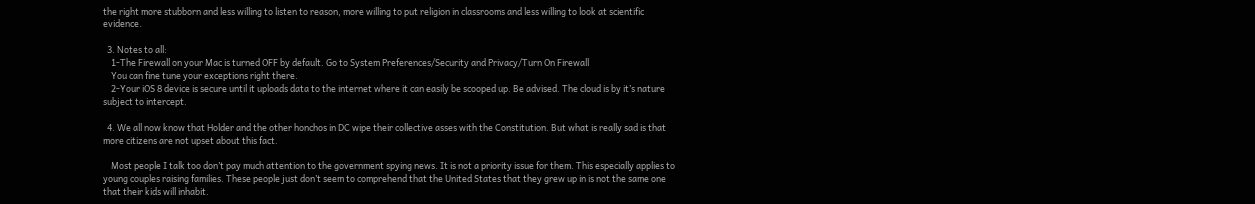the right more stubborn and less willing to listen to reason, more willing to put religion in classrooms and less willing to look at scientific evidence.

  3. Notes to all:
    1-The Firewall on your Mac is turned OFF by default. Go to System Preferences/Security and Privacy/Turn On Firewall
    You can fine tune your exceptions right there.
    2-Your iOS 8 device is secure until it uploads data to the internet where it can easily be scooped up. Be advised. The cloud is by it’s nature subject to intercept.

  4. We all now know that Holder and the other honchos in DC wipe their collective asses with the Constitution. But what is really sad is that more citizens are not upset about this fact.

    Most people I talk too don’t pay much attention to the government spying news. It is not a priority issue for them. This especially applies to young couples raising families. These people just don’t seem to comprehend that the United States that they grew up in is not the same one that their kids will inhabit.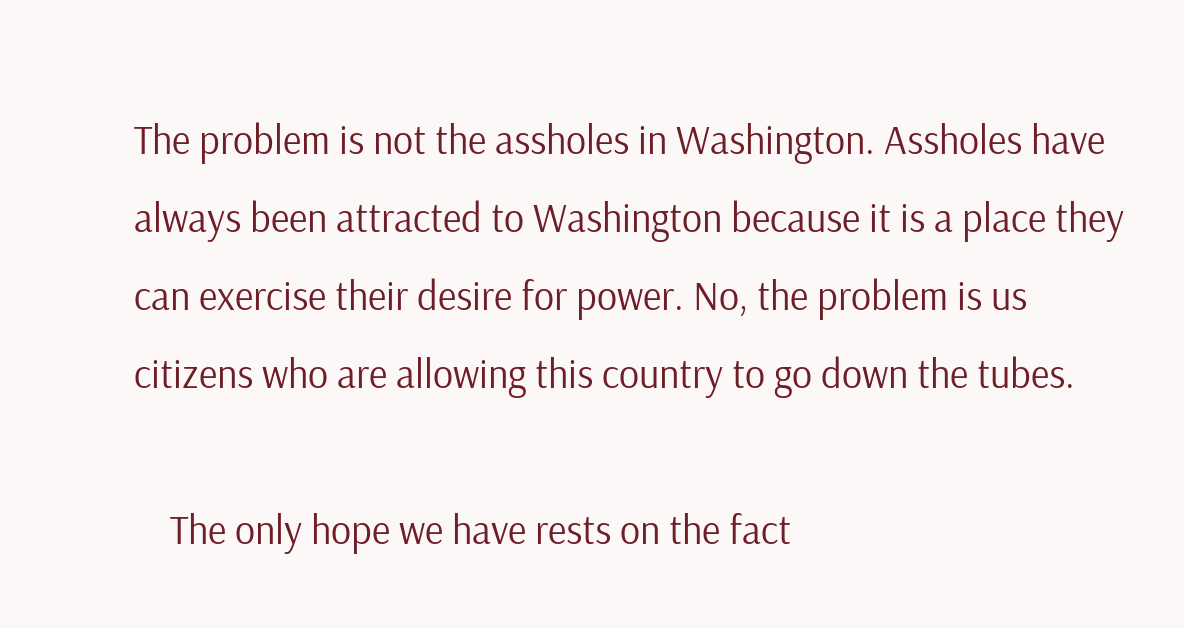The problem is not the assholes in Washington. Assholes have always been attracted to Washington because it is a place they can exercise their desire for power. No, the problem is us citizens who are allowing this country to go down the tubes.

    The only hope we have rests on the fact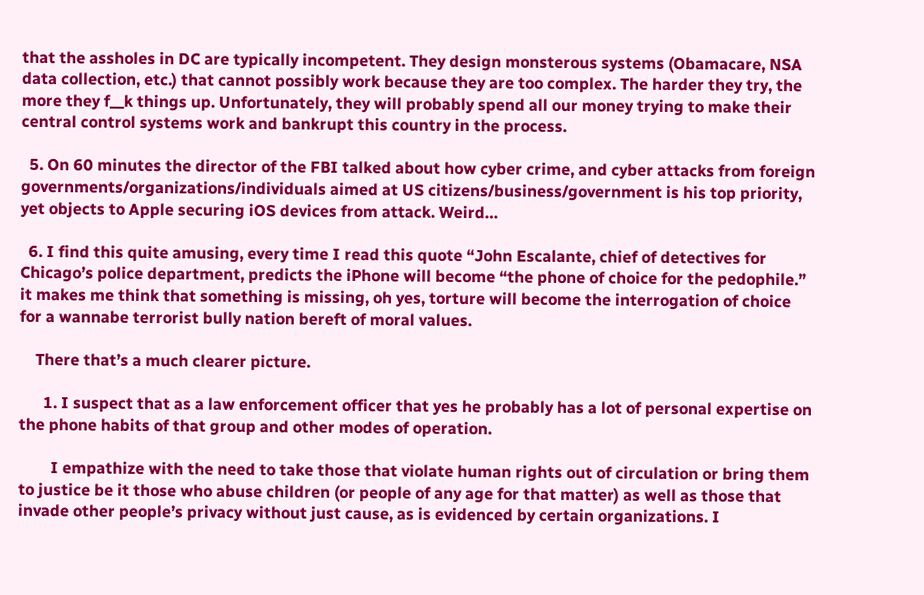that the assholes in DC are typically incompetent. They design monsterous systems (Obamacare, NSA data collection, etc.) that cannot possibly work because they are too complex. The harder they try, the more they f__k things up. Unfortunately, they will probably spend all our money trying to make their central control systems work and bankrupt this country in the process.

  5. On 60 minutes the director of the FBI talked about how cyber crime, and cyber attacks from foreign governments/organizations/individuals aimed at US citizens/business/government is his top priority, yet objects to Apple securing iOS devices from attack. Weird…

  6. I find this quite amusing, every time I read this quote “John Escalante, chief of detectives for Chicago’s police department, predicts the iPhone will become “the phone of choice for the pedophile.” it makes me think that something is missing, oh yes, torture will become the interrogation of choice for a wannabe terrorist bully nation bereft of moral values.

    There that’s a much clearer picture.

      1. I suspect that as a law enforcement officer that yes he probably has a lot of personal expertise on the phone habits of that group and other modes of operation.

        I empathize with the need to take those that violate human rights out of circulation or bring them to justice be it those who abuse children (or people of any age for that matter) as well as those that invade other people’s privacy without just cause, as is evidenced by certain organizations. I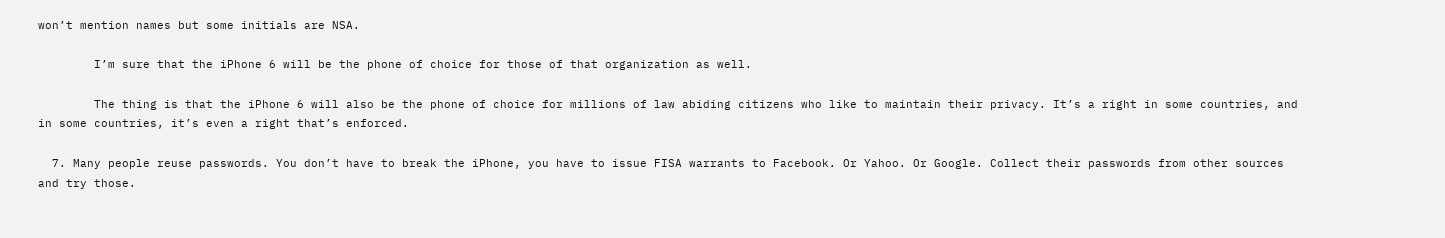won’t mention names but some initials are NSA.

        I’m sure that the iPhone 6 will be the phone of choice for those of that organization as well.

        The thing is that the iPhone 6 will also be the phone of choice for millions of law abiding citizens who like to maintain their privacy. It’s a right in some countries, and in some countries, it’s even a right that’s enforced.

  7. Many people reuse passwords. You don’t have to break the iPhone, you have to issue FISA warrants to Facebook. Or Yahoo. Or Google. Collect their passwords from other sources and try those.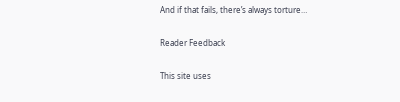And if that fails, there’s always torture…

Reader Feedback

This site uses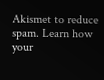Akismet to reduce spam. Learn how your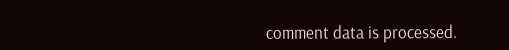comment data is processed.